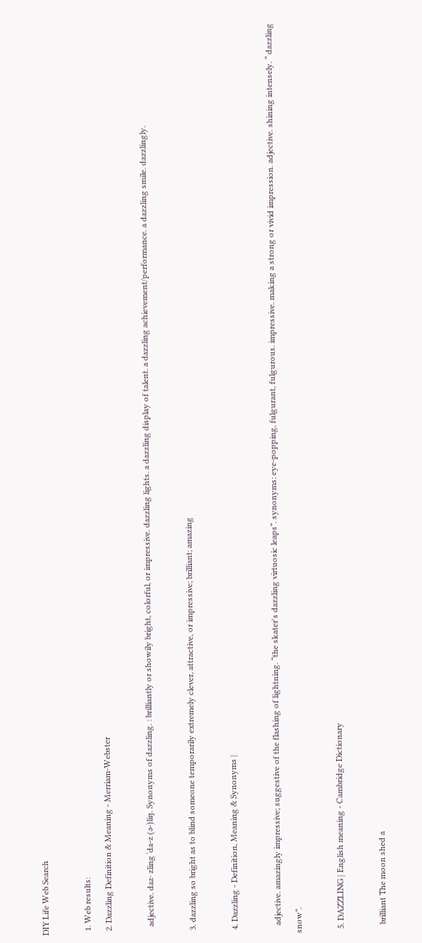DIY Life Web Search

  1. Web results:
  2. Dazzling Definition & Meaning - Merriam-Webster

    adjective. daz· zling ˈda-z (ə-)liŋ. Synonyms of dazzling. : brilliantly or showily bright, colorful, or impressive. dazzling lights. a dazzling display of talent. a dazzling achievement/performance. a dazzling smile. dazzlingly.

  3. dazzling so bright as to blind someone temporarily extremely clever, attractive, or impressive; brilliant; amazing

  4. Dazzling - Definition, Meaning & Synonyms |

    adjective. amazingly impressive; suggestive of the flashing of lightning. “the skater's dazzling virtuosic leaps”. synonyms: eye-popping, fulgurant, fulgurous. impressive. making a strong or vivid impression. adjective. shining intensely. “ dazzling snow”.

  5. DAZZLING | English meaning - Cambridge Dictionary

    brilliant The moon shed a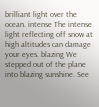brilliant light over the ocean. intense The intense light reflecting off snow at high altitudes can damage your eyes. blazing We stepped out of the plane into blazing sunshine. See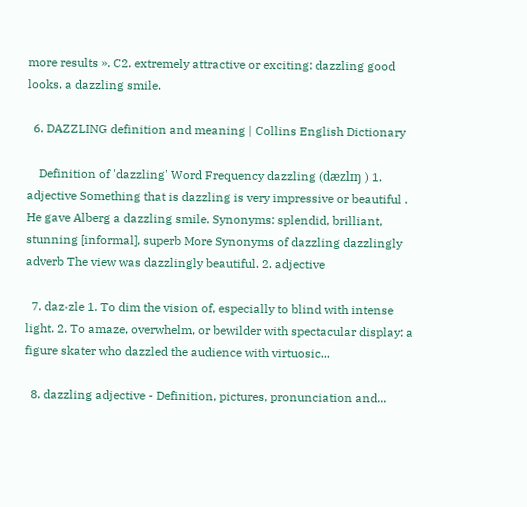more results ». C2. extremely attractive or exciting: dazzling good looks. a dazzling smile.

  6. DAZZLING definition and meaning | Collins English Dictionary

    Definition of 'dazzling' Word Frequency dazzling (dæzlɪŋ ) 1. adjective Something that is dazzling is very impressive or beautiful . He gave Alberg a dazzling smile. Synonyms: splendid, brilliant, stunning [informal], superb More Synonyms of dazzling dazzlingly adverb The view was dazzlingly beautiful. 2. adjective

  7. daz·zle 1. To dim the vision of, especially to blind with intense light. 2. To amaze, overwhelm, or bewilder with spectacular display: a figure skater who dazzled the audience with virtuosic...

  8. dazzling adjective - Definition, pictures, pronunciation and...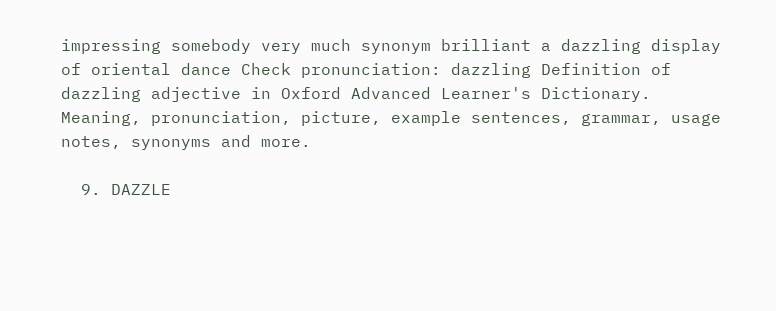impressing somebody very much synonym brilliant a dazzling display of oriental dance Check pronunciation: dazzling Definition of dazzling adjective in Oxford Advanced Learner's Dictionary. Meaning, pronunciation, picture, example sentences, grammar, usage notes, synonyms and more.

  9. DAZZLE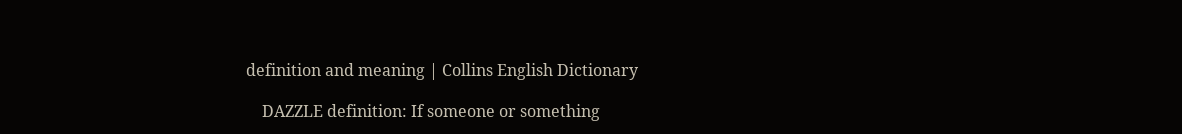definition and meaning | Collins English Dictionary

    DAZZLE definition: If someone or something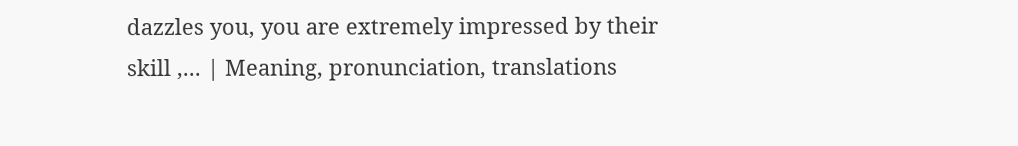dazzles you, you are extremely impressed by their skill ,... | Meaning, pronunciation, translations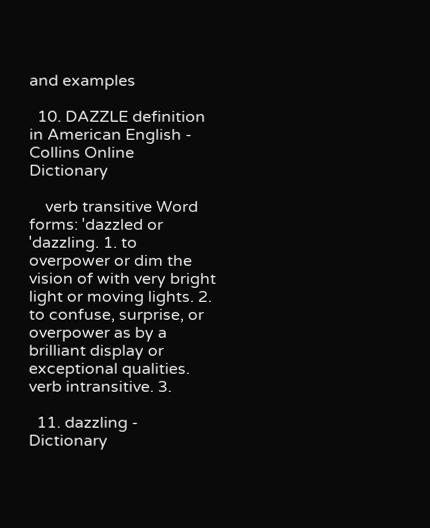and examples

  10. DAZZLE definition in American English - Collins Online Dictionary

    verb transitive Word forms: ˈdazzled or ˈdazzling. 1. to overpower or dim the vision of with very bright light or moving lights. 2. to confuse, surprise, or overpower as by a brilliant display or exceptional qualities. verb intransitive. 3.

  11. dazzling - Dictionary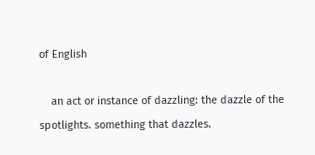of English

    an act or instance of dazzling: the dazzle of the spotlights. something that dazzles.